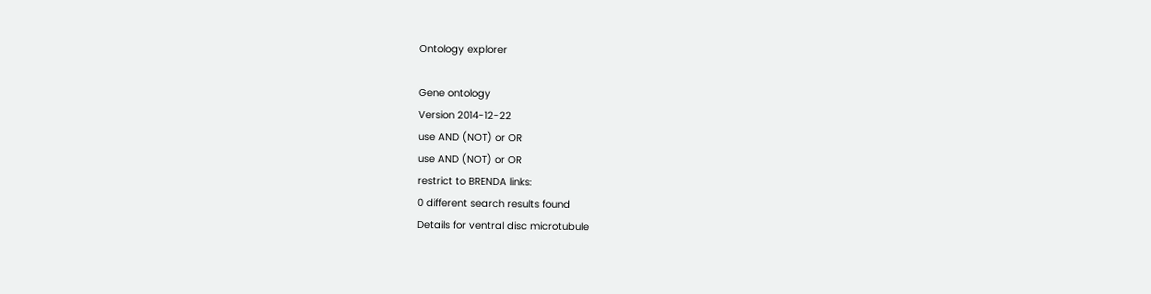Ontology explorer

Gene ontology
Version 2014-12-22
use AND (NOT) or OR
use AND (NOT) or OR
restrict to BRENDA links:
0 different search results found
Details for ventral disc microtubule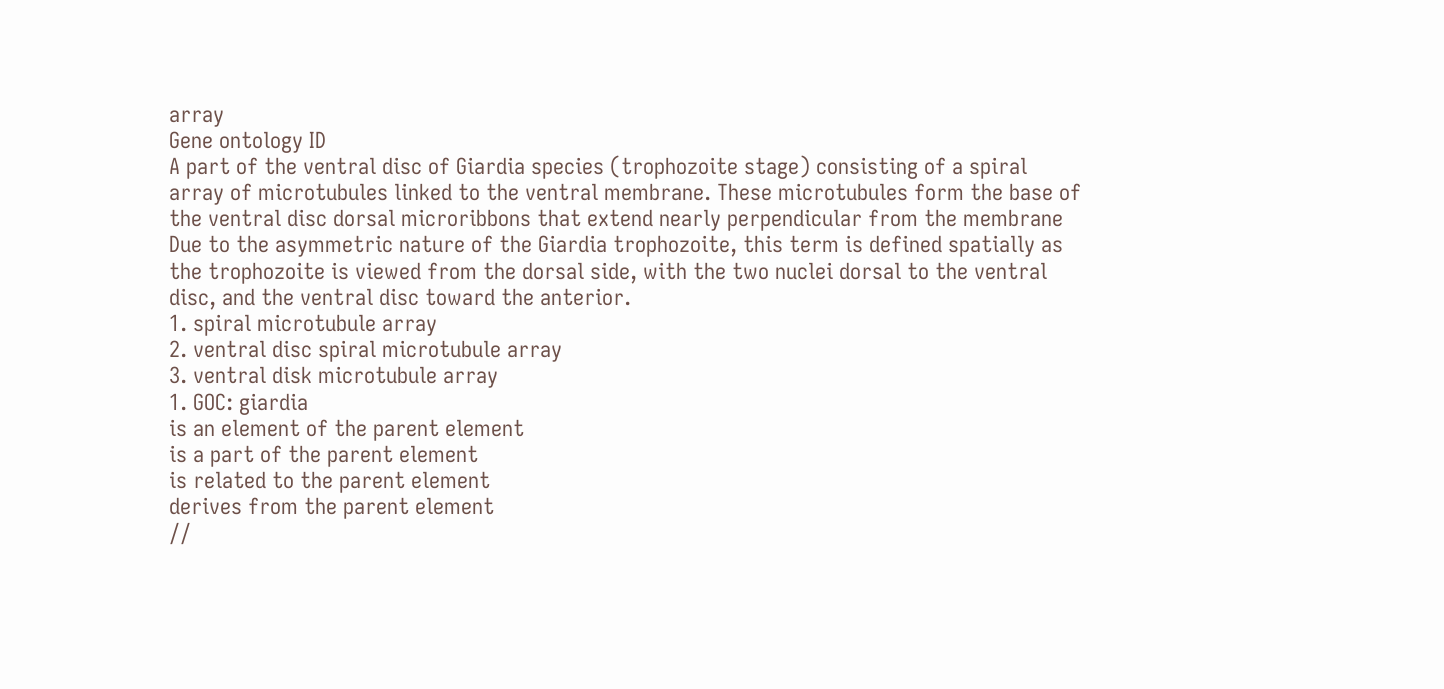array
Gene ontology ID
A part of the ventral disc of Giardia species (trophozoite stage) consisting of a spiral array of microtubules linked to the ventral membrane. These microtubules form the base of the ventral disc dorsal microribbons that extend nearly perpendicular from the membrane
Due to the asymmetric nature of the Giardia trophozoite, this term is defined spatially as the trophozoite is viewed from the dorsal side, with the two nuclei dorsal to the ventral disc, and the ventral disc toward the anterior.
1. spiral microtubule array
2. ventral disc spiral microtubule array
3. ventral disk microtubule array
1. GOC: giardia
is an element of the parent element
is a part of the parent element
is related to the parent element
derives from the parent element
//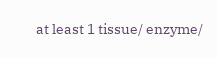at least 1 tissue/ enzyme/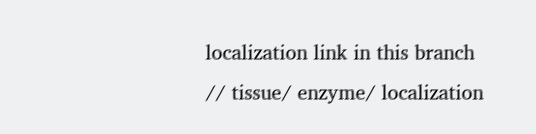localization link in this branch
// tissue/ enzyme/ localization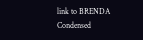link to BRENDA
Condensed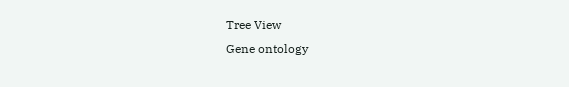Tree View
Gene ontology